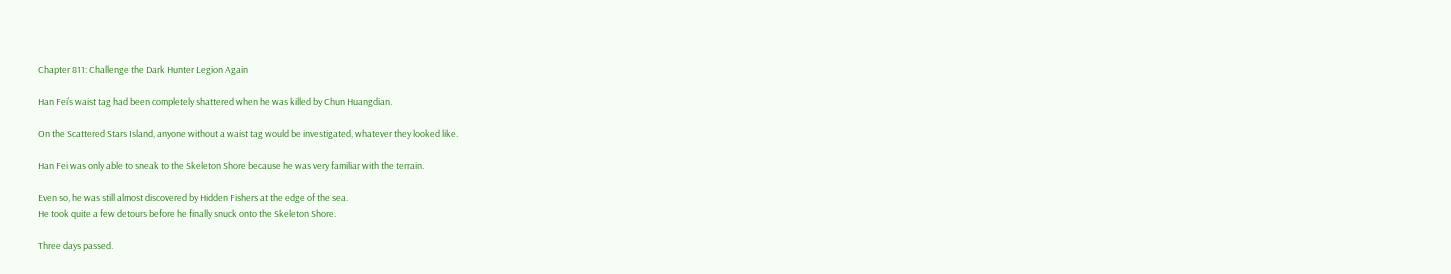Chapter 811: Challenge the Dark Hunter Legion Again

Han Fei’s waist tag had been completely shattered when he was killed by Chun Huangdian.

On the Scattered Stars Island, anyone without a waist tag would be investigated, whatever they looked like.

Han Fei was only able to sneak to the Skeleton Shore because he was very familiar with the terrain.

Even so, he was still almost discovered by Hidden Fishers at the edge of the sea.
He took quite a few detours before he finally snuck onto the Skeleton Shore.

Three days passed.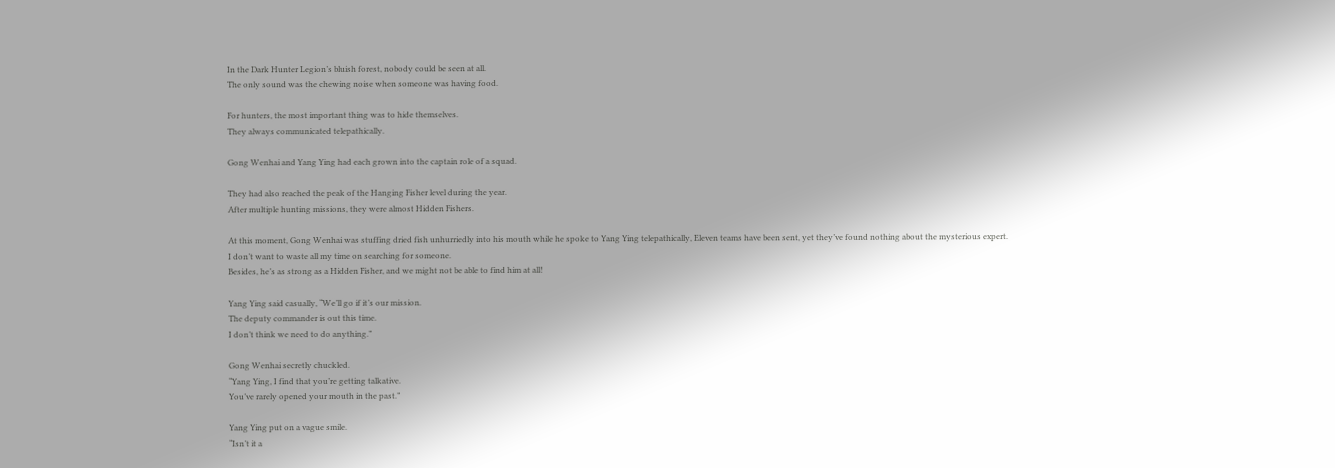In the Dark Hunter Legion’s bluish forest, nobody could be seen at all.
The only sound was the chewing noise when someone was having food.

For hunters, the most important thing was to hide themselves.
They always communicated telepathically.

Gong Wenhai and Yang Ying had each grown into the captain role of a squad.

They had also reached the peak of the Hanging Fisher level during the year.
After multiple hunting missions, they were almost Hidden Fishers.

At this moment, Gong Wenhai was stuffing dried fish unhurriedly into his mouth while he spoke to Yang Ying telepathically, Eleven teams have been sent, yet they’ve found nothing about the mysterious expert.
I don’t want to waste all my time on searching for someone.
Besides, he’s as strong as a Hidden Fisher, and we might not be able to find him at all!

Yang Ying said casually, “We’ll go if it’s our mission.
The deputy commander is out this time.
I don’t think we need to do anything.”

Gong Wenhai secretly chuckled.
“Yang Ying, I find that you’re getting talkative.
You’ve rarely opened your mouth in the past.”

Yang Ying put on a vague smile.
“Isn’t it a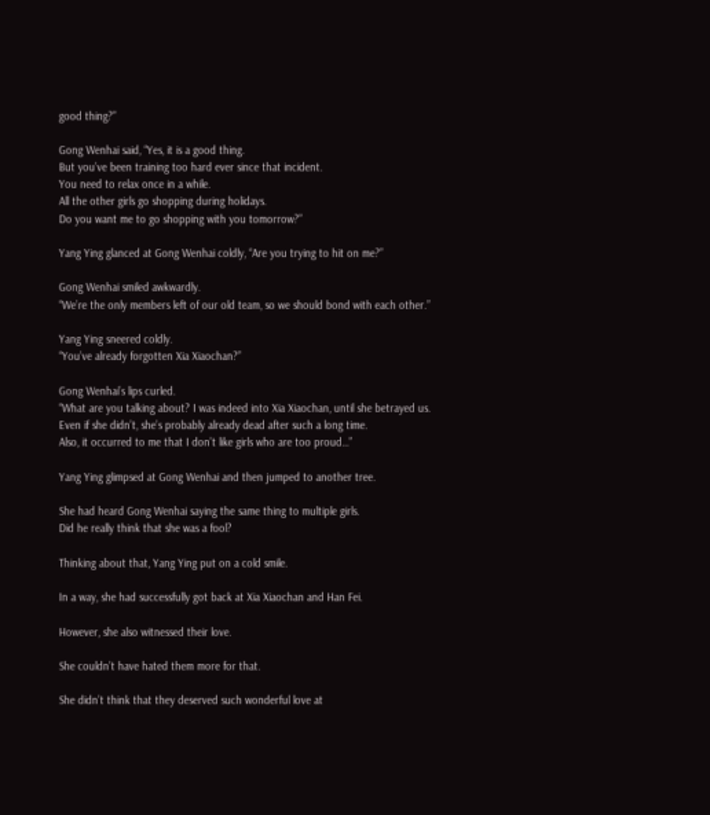good thing?”

Gong Wenhai said, “Yes, it is a good thing.
But you’ve been training too hard ever since that incident.
You need to relax once in a while.
All the other girls go shopping during holidays.
Do you want me to go shopping with you tomorrow?”

Yang Ying glanced at Gong Wenhai coldly, “Are you trying to hit on me?”

Gong Wenhai smiled awkwardly.
“We’re the only members left of our old team, so we should bond with each other.”

Yang Ying sneered coldly.
“You’ve already forgotten Xia Xiaochan?”

Gong Wenhai’s lips curled.
“What are you talking about? I was indeed into Xia Xiaochan, until she betrayed us.
Even if she didn’t, she’s probably already dead after such a long time.
Also, it occurred to me that I don’t like girls who are too proud…”

Yang Ying glimpsed at Gong Wenhai and then jumped to another tree.

She had heard Gong Wenhai saying the same thing to multiple girls.
Did he really think that she was a fool?

Thinking about that, Yang Ying put on a cold smile.

In a way, she had successfully got back at Xia Xiaochan and Han Fei.

However, she also witnessed their love.

She couldn’t have hated them more for that.

She didn’t think that they deserved such wonderful love at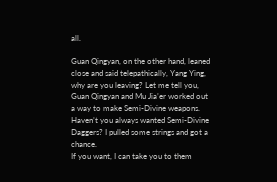all.

Guan Qingyan, on the other hand, leaned close and said telepathically, Yang Ying, why are you leaving? Let me tell you, Guan Qingyan and Mu Jia’er worked out a way to make Semi-Divine weapons.
Haven’t you always wanted Semi-Divine Daggers? I pulled some strings and got a chance.
If you want, I can take you to them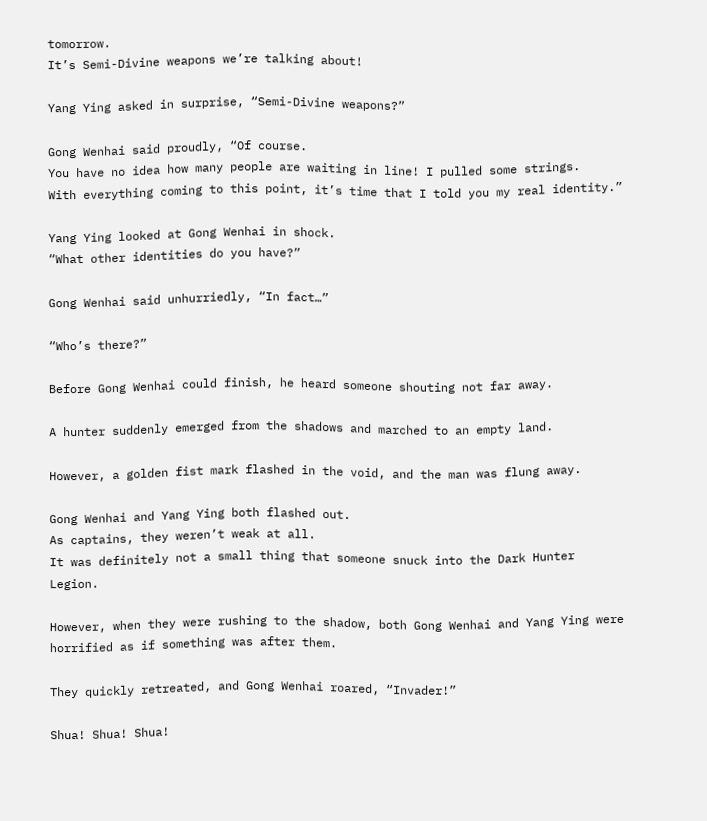tomorrow.
It’s Semi-Divine weapons we’re talking about!

Yang Ying asked in surprise, “Semi-Divine weapons?”

Gong Wenhai said proudly, “Of course.
You have no idea how many people are waiting in line! I pulled some strings.
With everything coming to this point, it’s time that I told you my real identity.”

Yang Ying looked at Gong Wenhai in shock.
“What other identities do you have?”

Gong Wenhai said unhurriedly, “In fact…”

“Who’s there?”

Before Gong Wenhai could finish, he heard someone shouting not far away.

A hunter suddenly emerged from the shadows and marched to an empty land.

However, a golden fist mark flashed in the void, and the man was flung away.

Gong Wenhai and Yang Ying both flashed out.
As captains, they weren’t weak at all.
It was definitely not a small thing that someone snuck into the Dark Hunter Legion.

However, when they were rushing to the shadow, both Gong Wenhai and Yang Ying were horrified as if something was after them.

They quickly retreated, and Gong Wenhai roared, “Invader!”

Shua! Shua! Shua!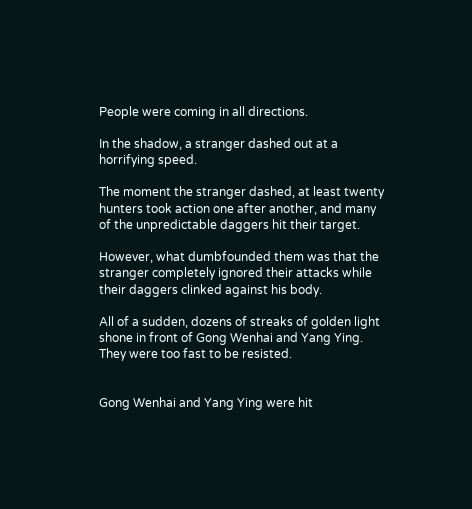People were coming in all directions.

In the shadow, a stranger dashed out at a horrifying speed.

The moment the stranger dashed, at least twenty hunters took action one after another, and many of the unpredictable daggers hit their target.

However, what dumbfounded them was that the stranger completely ignored their attacks while their daggers clinked against his body.

All of a sudden, dozens of streaks of golden light shone in front of Gong Wenhai and Yang Ying.
They were too fast to be resisted.


Gong Wenhai and Yang Ying were hit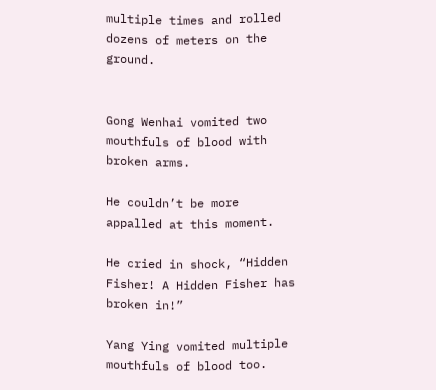multiple times and rolled dozens of meters on the ground.


Gong Wenhai vomited two mouthfuls of blood with broken arms.

He couldn’t be more appalled at this moment.

He cried in shock, “Hidden Fisher! A Hidden Fisher has broken in!”

Yang Ying vomited multiple mouthfuls of blood too.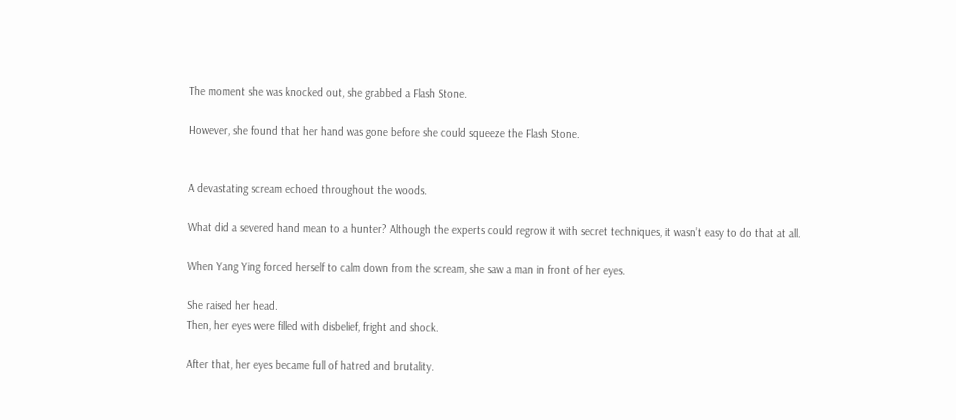The moment she was knocked out, she grabbed a Flash Stone.

However, she found that her hand was gone before she could squeeze the Flash Stone.


A devastating scream echoed throughout the woods.

What did a severed hand mean to a hunter? Although the experts could regrow it with secret techniques, it wasn’t easy to do that at all.

When Yang Ying forced herself to calm down from the scream, she saw a man in front of her eyes.

She raised her head.
Then, her eyes were filled with disbelief, fright and shock.

After that, her eyes became full of hatred and brutality.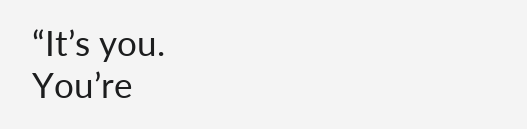“It’s you.
You’re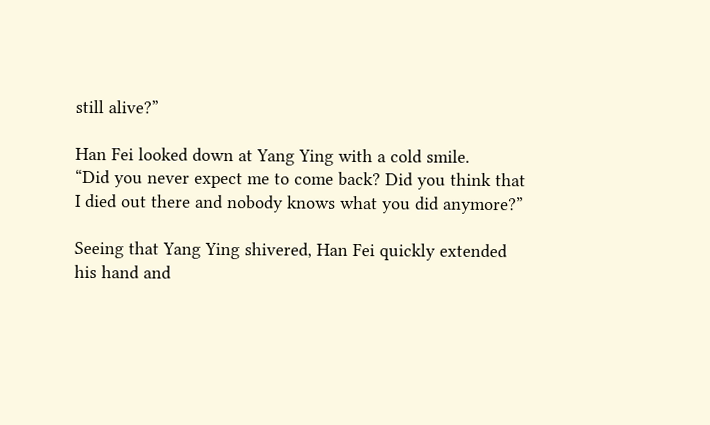still alive?”

Han Fei looked down at Yang Ying with a cold smile.
“Did you never expect me to come back? Did you think that I died out there and nobody knows what you did anymore?”

Seeing that Yang Ying shivered, Han Fei quickly extended his hand and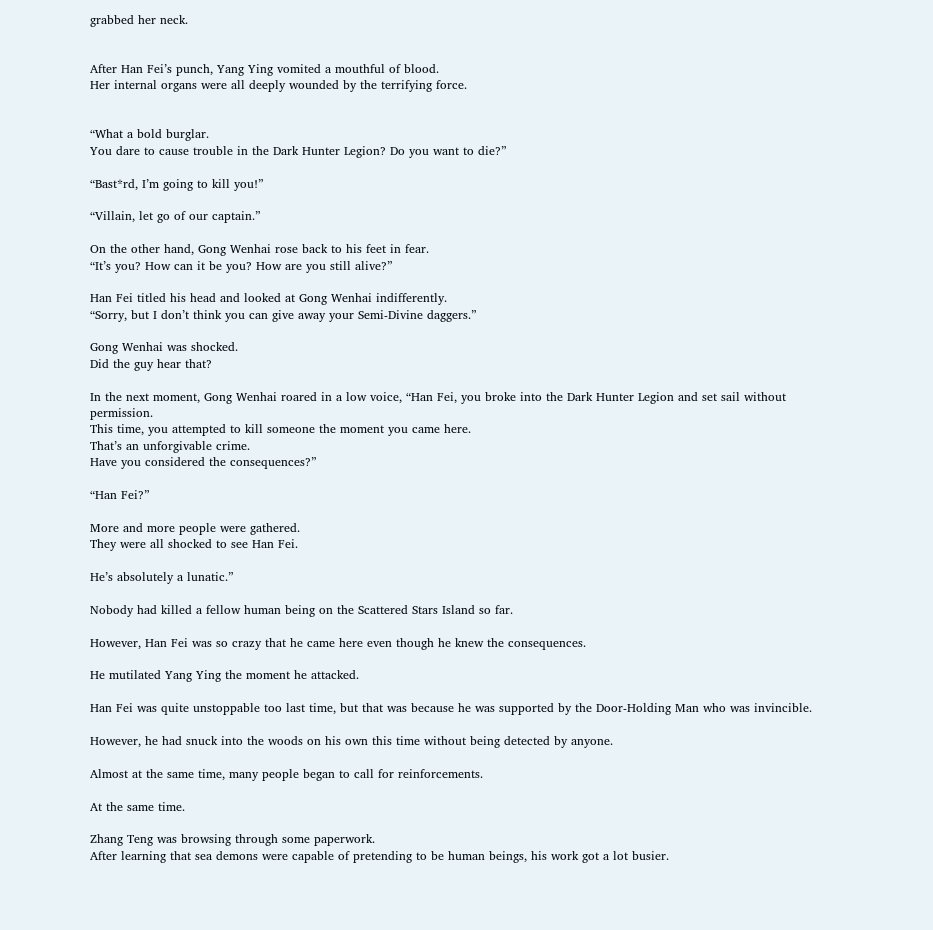grabbed her neck.


After Han Fei’s punch, Yang Ying vomited a mouthful of blood.
Her internal organs were all deeply wounded by the terrifying force.


“What a bold burglar.
You dare to cause trouble in the Dark Hunter Legion? Do you want to die?”

“Bast*rd, I’m going to kill you!”

“Villain, let go of our captain.”

On the other hand, Gong Wenhai rose back to his feet in fear.
“It’s you? How can it be you? How are you still alive?”

Han Fei titled his head and looked at Gong Wenhai indifferently.
“Sorry, but I don’t think you can give away your Semi-Divine daggers.”

Gong Wenhai was shocked.
Did the guy hear that?

In the next moment, Gong Wenhai roared in a low voice, “Han Fei, you broke into the Dark Hunter Legion and set sail without permission.
This time, you attempted to kill someone the moment you came here.
That’s an unforgivable crime.
Have you considered the consequences?”

“Han Fei?”

More and more people were gathered.
They were all shocked to see Han Fei.

He’s absolutely a lunatic.”

Nobody had killed a fellow human being on the Scattered Stars Island so far.

However, Han Fei was so crazy that he came here even though he knew the consequences.

He mutilated Yang Ying the moment he attacked.

Han Fei was quite unstoppable too last time, but that was because he was supported by the Door-Holding Man who was invincible.

However, he had snuck into the woods on his own this time without being detected by anyone.

Almost at the same time, many people began to call for reinforcements.

At the same time.

Zhang Teng was browsing through some paperwork.
After learning that sea demons were capable of pretending to be human beings, his work got a lot busier.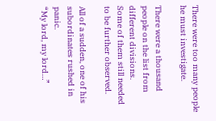There were too many people he must investigate.

There were a thousand people on the list from different divisions.
Some of them still needed to be further observed.

All of a sudden, one of his subordinates rushed in panic.
“My lord, my lord…”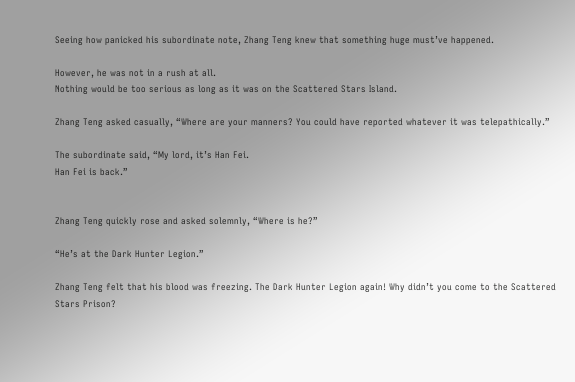Seeing how panicked his subordinate note, Zhang Teng knew that something huge must’ve happened.

However, he was not in a rush at all.
Nothing would be too serious as long as it was on the Scattered Stars Island.

Zhang Teng asked casually, “Where are your manners? You could have reported whatever it was telepathically.”

The subordinate said, “My lord, it’s Han Fei.
Han Fei is back.”


Zhang Teng quickly rose and asked solemnly, “Where is he?”

“He’s at the Dark Hunter Legion.”

Zhang Teng felt that his blood was freezing. The Dark Hunter Legion again! Why didn’t you come to the Scattered Stars Prison?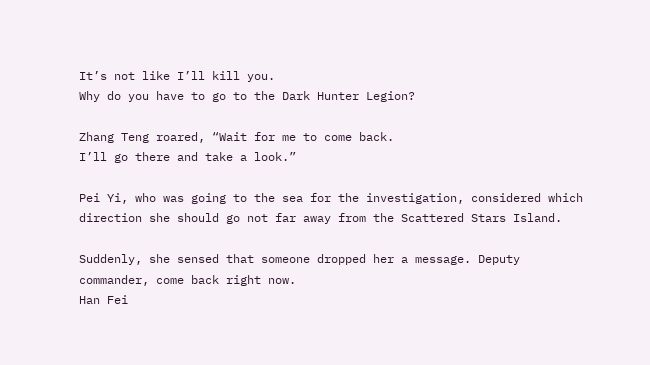It’s not like I’ll kill you.
Why do you have to go to the Dark Hunter Legion?

Zhang Teng roared, “Wait for me to come back.
I’ll go there and take a look.”

Pei Yi, who was going to the sea for the investigation, considered which direction she should go not far away from the Scattered Stars Island.

Suddenly, she sensed that someone dropped her a message. Deputy commander, come back right now.
Han Fei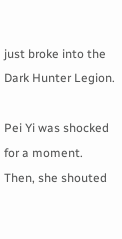just broke into the Dark Hunter Legion.

Pei Yi was shocked for a moment.
Then, she shouted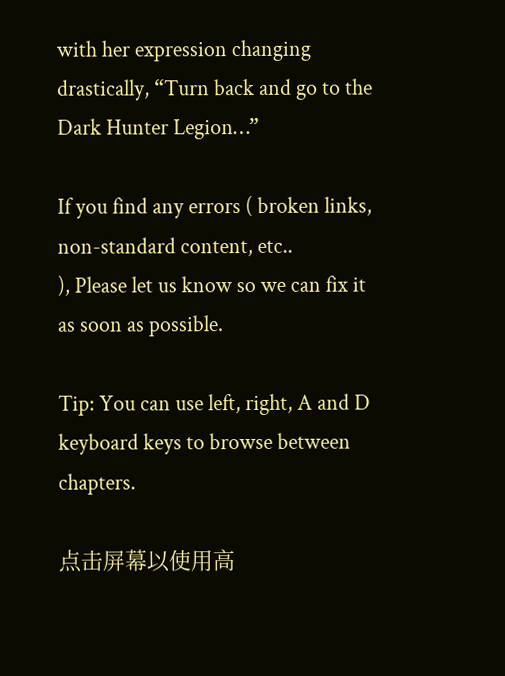with her expression changing drastically, “Turn back and go to the Dark Hunter Legion…”

If you find any errors ( broken links, non-standard content, etc..
), Please let us know so we can fix it as soon as possible.

Tip: You can use left, right, A and D keyboard keys to browse between chapters.

点击屏幕以使用高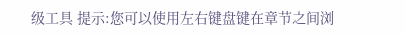级工具 提示:您可以使用左右键盘键在章节之间浏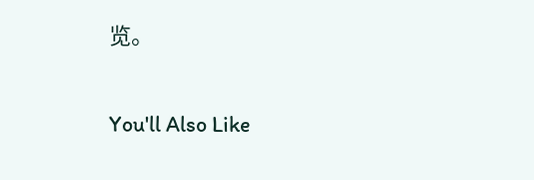览。

You'll Also Like